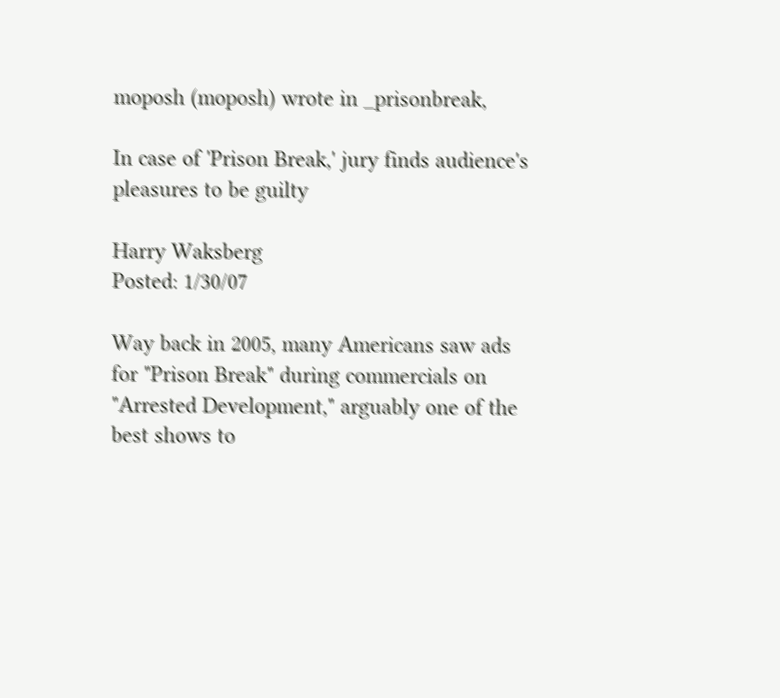moposh (moposh) wrote in _prisonbreak,

In case of 'Prison Break,' jury finds audience's pleasures to be guilty

Harry Waksberg
Posted: 1/30/07

Way back in 2005, many Americans saw ads for "Prison Break" during commercials on "Arrested Development," arguably one of the best shows to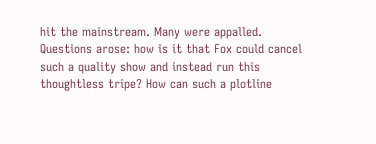hit the mainstream. Many were appalled. Questions arose: how is it that Fox could cancel such a quality show and instead run this thoughtless tripe? How can such a plotline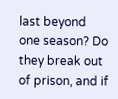last beyond one season? Do they break out of prison, and if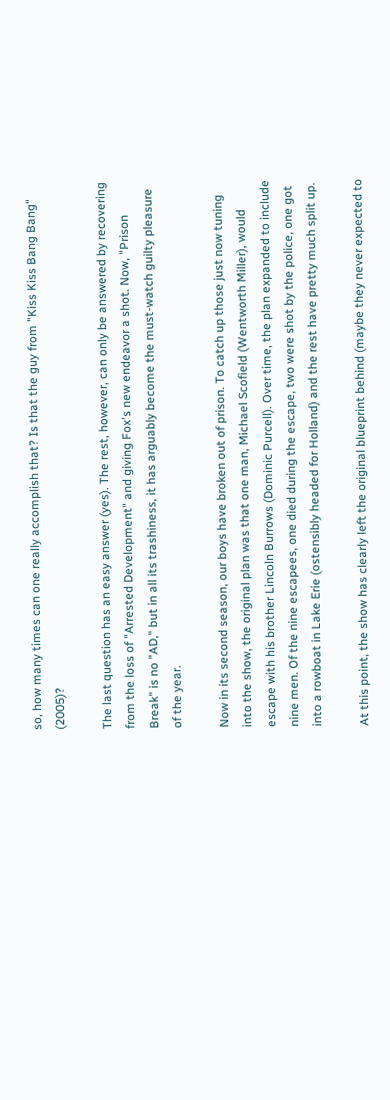so, how many times can one really accomplish that? Is that the guy from "Kiss Kiss Bang Bang" (2005)?

The last question has an easy answer (yes). The rest, however, can only be answered by recovering from the loss of "Arrested Development" and giving Fox's new endeavor a shot. Now, "Prison Break" is no "AD," but in all its trashiness, it has arguably become the must-watch guilty pleasure of the year.

Now in its second season, our boys have broken out of prison. To catch up those just now tuning into the show, the original plan was that one man, Michael Scofield (Wentworth Miller), would escape with his brother Lincoln Burrows (Dominic Purcell). Over time, the plan expanded to include nine men. Of the nine escapees, one died during the escape, two were shot by the police, one got into a rowboat in Lake Erie (ostensibly headed for Holland) and the rest have pretty much split up.

At this point, the show has clearly left the original blueprint behind (maybe they never expected to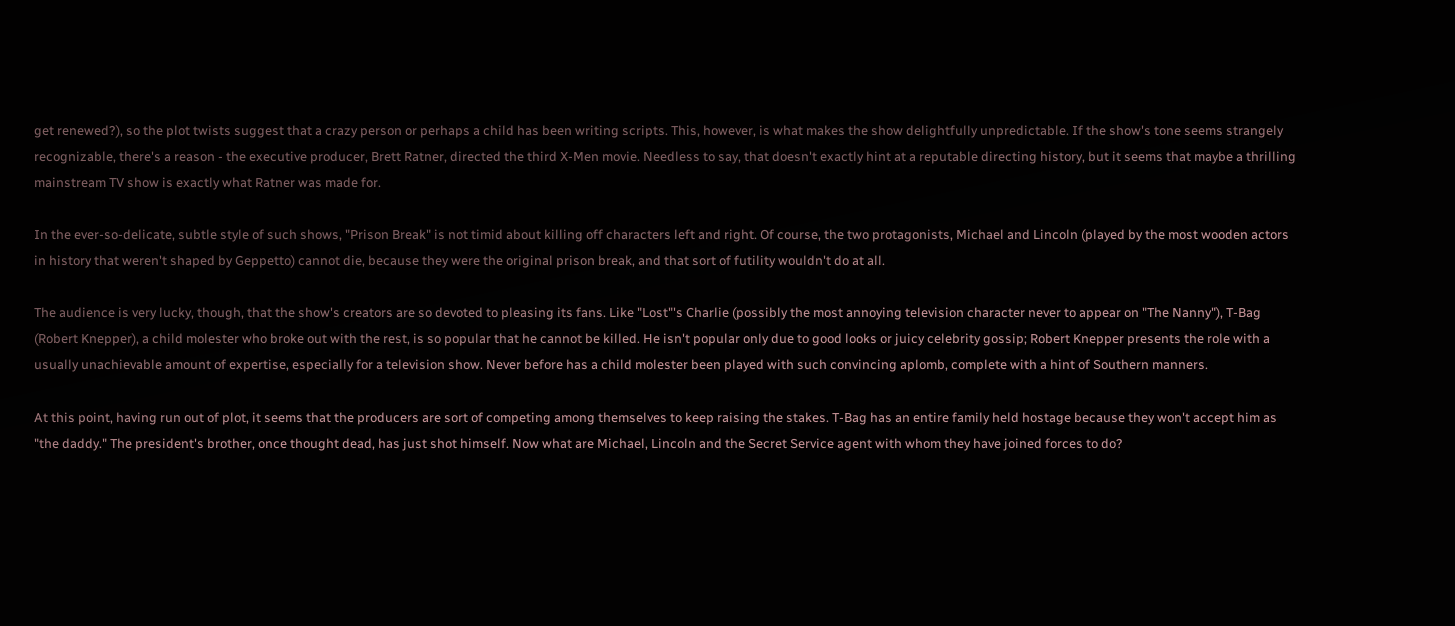get renewed?), so the plot twists suggest that a crazy person or perhaps a child has been writing scripts. This, however, is what makes the show delightfully unpredictable. If the show's tone seems strangely recognizable, there's a reason - the executive producer, Brett Ratner, directed the third X-Men movie. Needless to say, that doesn't exactly hint at a reputable directing history, but it seems that maybe a thrilling mainstream TV show is exactly what Ratner was made for.

In the ever-so-delicate, subtle style of such shows, "Prison Break" is not timid about killing off characters left and right. Of course, the two protagonists, Michael and Lincoln (played by the most wooden actors in history that weren't shaped by Geppetto) cannot die, because they were the original prison break, and that sort of futility wouldn't do at all.

The audience is very lucky, though, that the show's creators are so devoted to pleasing its fans. Like "Lost"'s Charlie (possibly the most annoying television character never to appear on "The Nanny"), T-Bag (Robert Knepper), a child molester who broke out with the rest, is so popular that he cannot be killed. He isn't popular only due to good looks or juicy celebrity gossip; Robert Knepper presents the role with a usually unachievable amount of expertise, especially for a television show. Never before has a child molester been played with such convincing aplomb, complete with a hint of Southern manners.

At this point, having run out of plot, it seems that the producers are sort of competing among themselves to keep raising the stakes. T-Bag has an entire family held hostage because they won't accept him as "the daddy." The president's brother, once thought dead, has just shot himself. Now what are Michael, Lincoln and the Secret Service agent with whom they have joined forces to do?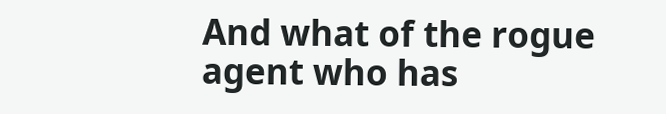And what of the rogue agent who has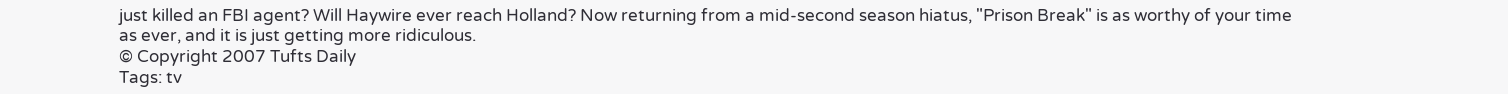just killed an FBI agent? Will Haywire ever reach Holland? Now returning from a mid-second season hiatus, "Prison Break" is as worthy of your time as ever, and it is just getting more ridiculous.
© Copyright 2007 Tufts Daily
Tags: tv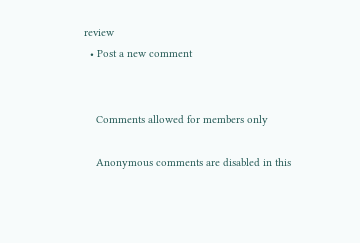review
  • Post a new comment


    Comments allowed for members only

    Anonymous comments are disabled in this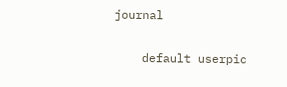journal

    default userpic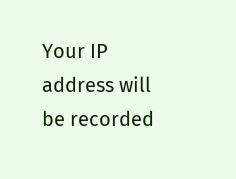Your IP address will be recorded